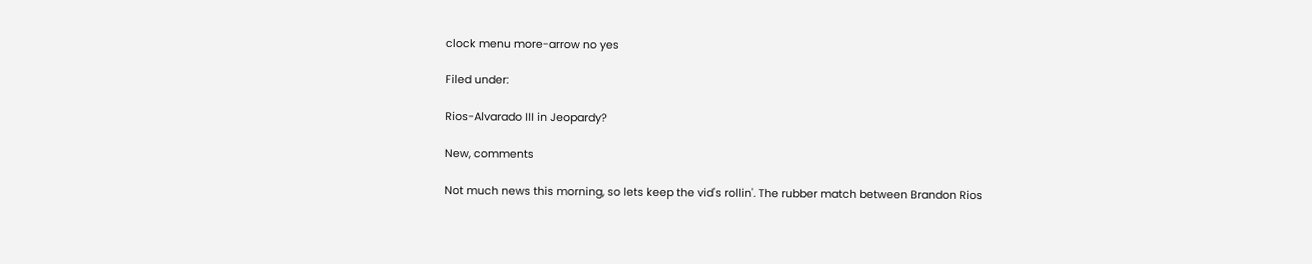clock menu more-arrow no yes

Filed under:

Rios-Alvarado III in Jeopardy?

New, comments

Not much news this morning, so lets keep the vid's rollin'. The rubber match between Brandon Rios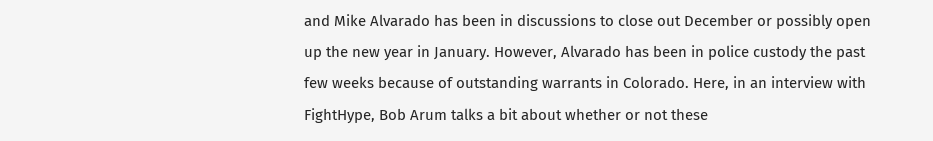and Mike Alvarado has been in discussions to close out December or possibly open up the new year in January. However, Alvarado has been in police custody the past few weeks because of outstanding warrants in Colorado. Here, in an interview with FightHype, Bob Arum talks a bit about whether or not these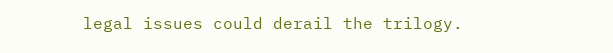legal issues could derail the trilogy.